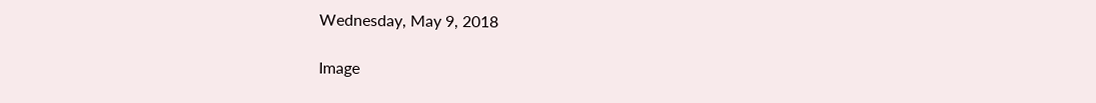Wednesday, May 9, 2018

Image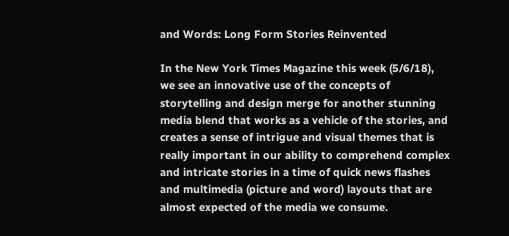and Words: Long Form Stories Reinvented

In the New York Times Magazine this week (5/6/18), we see an innovative use of the concepts of storytelling and design merge for another stunning media blend that works as a vehicle of the stories, and creates a sense of intrigue and visual themes that is really important in our ability to comprehend complex and intricate stories in a time of quick news flashes and multimedia (picture and word) layouts that are almost expected of the media we consume.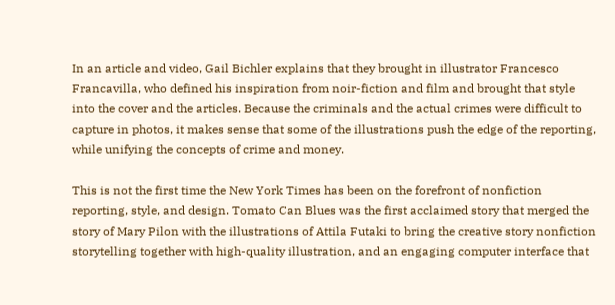In an article and video, Gail Bichler explains that they brought in illustrator Francesco Francavilla, who defined his inspiration from noir-fiction and film and brought that style into the cover and the articles. Because the criminals and the actual crimes were difficult to capture in photos, it makes sense that some of the illustrations push the edge of the reporting, while unifying the concepts of crime and money.

This is not the first time the New York Times has been on the forefront of nonfiction reporting, style, and design. Tomato Can Blues was the first acclaimed story that merged the story of Mary Pilon with the illustrations of Attila Futaki to bring the creative story nonfiction storytelling together with high-quality illustration, and an engaging computer interface that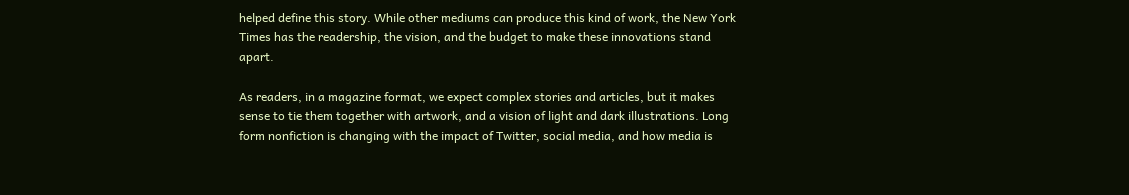helped define this story. While other mediums can produce this kind of work, the New York Times has the readership, the vision, and the budget to make these innovations stand apart.

As readers, in a magazine format, we expect complex stories and articles, but it makes sense to tie them together with artwork, and a vision of light and dark illustrations. Long form nonfiction is changing with the impact of Twitter, social media, and how media is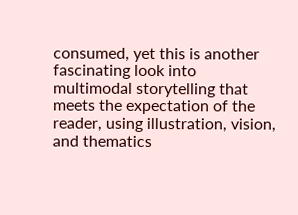consumed, yet this is another fascinating look into multimodal storytelling that meets the expectation of the reader, using illustration, vision, and thematics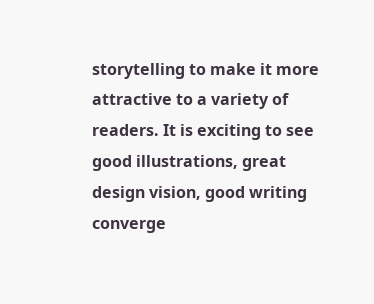storytelling to make it more attractive to a variety of readers. It is exciting to see good illustrations, great design vision, good writing converge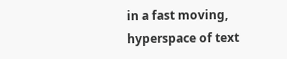in a fast moving, hyperspace of text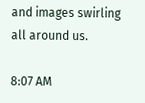and images swirling all around us.

8:07 AM